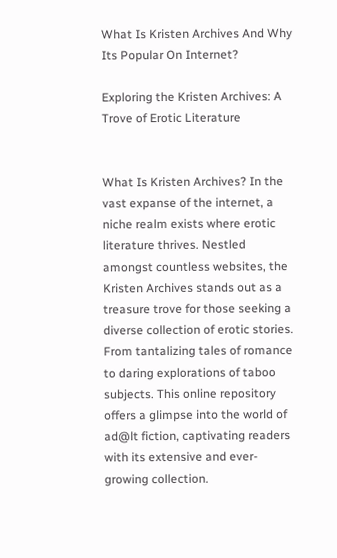What Is Kristen Archives And Why Its Popular On Internet?

Exploring the Kristen Archives: A Trove of Erotic Literature


What Is Kristen Archives? In the vast expanse of the internet, a niche realm exists where erotic literature thrives. Nestled amongst countless websites, the Kristen Archives stands out as a treasure trove for those seeking a diverse collection of erotic stories. From tantalizing tales of romance to daring explorations of taboo subjects. This online repository offers a glimpse into the world of ad@lt fiction, captivating readers with its extensive and ever-growing collection.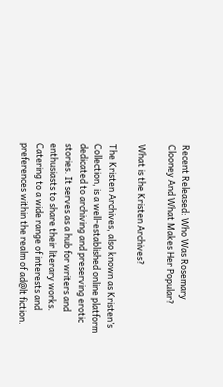Recent Released: Who Was Rosemary Clooney And What Makes Her Popular?

What is the Kristen Archives?

The Kristen Archives, also known as Kristen’s Collection, is a well-established online platform dedicated to archiving and preserving erotic stories. It serves as a hub for writers and enthusiasts to share their literary works. Catering to a wide range of interests and preferences within the realm of ad@lt fiction.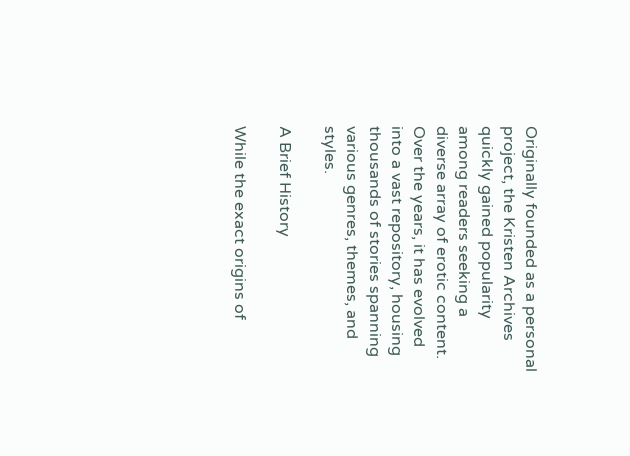Originally founded as a personal project, the Kristen Archives quickly gained popularity among readers seeking a diverse array of erotic content. Over the years, it has evolved into a vast repository, housing thousands of stories spanning various genres, themes, and styles.

A Brief History

While the exact origins of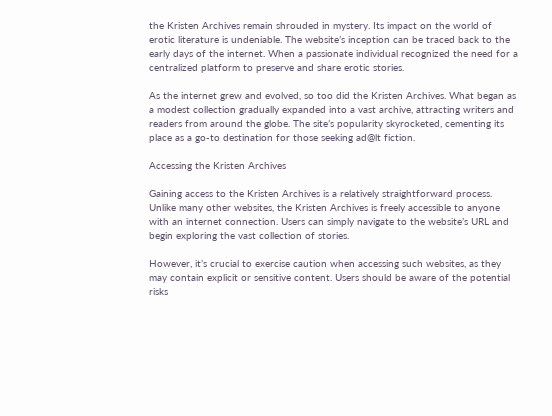the Kristen Archives remain shrouded in mystery. Its impact on the world of erotic literature is undeniable. The website’s inception can be traced back to the early days of the internet. When a passionate individual recognized the need for a centralized platform to preserve and share erotic stories.

As the internet grew and evolved, so too did the Kristen Archives. What began as a modest collection gradually expanded into a vast archive, attracting writers and readers from around the globe. The site’s popularity skyrocketed, cementing its place as a go-to destination for those seeking ad@lt fiction.

Accessing the Kristen Archives

Gaining access to the Kristen Archives is a relatively straightforward process. Unlike many other websites, the Kristen Archives is freely accessible to anyone with an internet connection. Users can simply navigate to the website’s URL and begin exploring the vast collection of stories.

However, it’s crucial to exercise caution when accessing such websites, as they may contain explicit or sensitive content. Users should be aware of the potential risks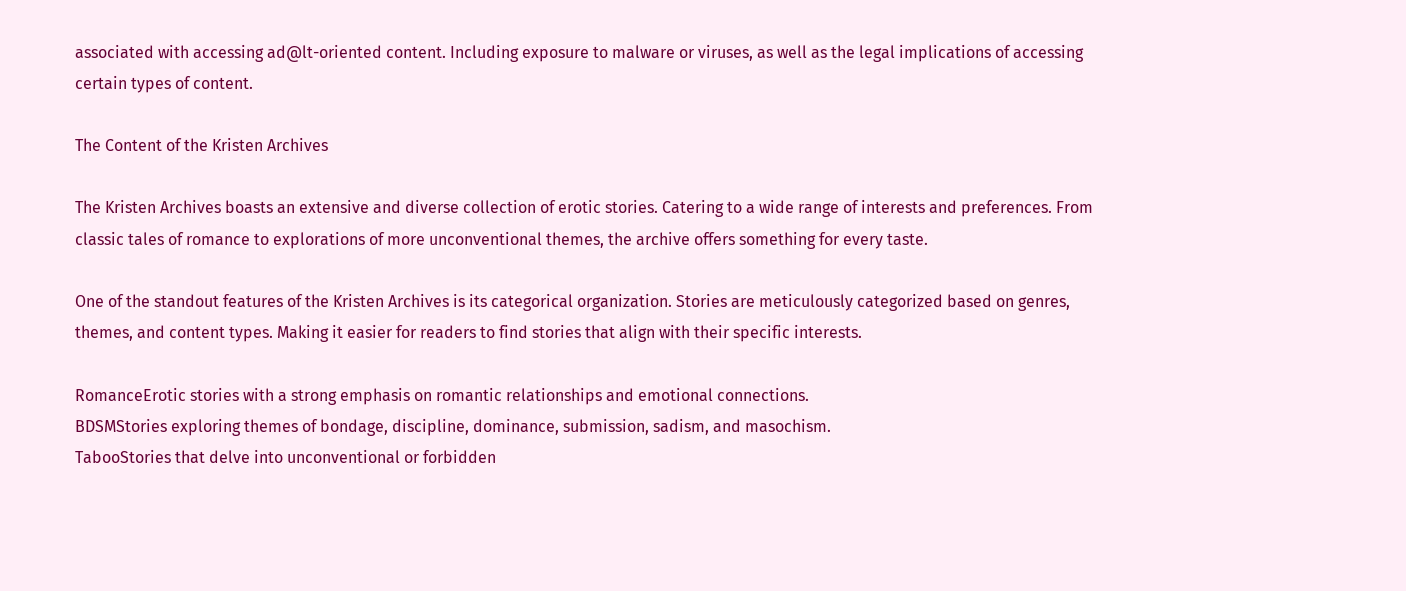associated with accessing ad@lt-oriented content. Including exposure to malware or viruses, as well as the legal implications of accessing certain types of content.

The Content of the Kristen Archives

The Kristen Archives boasts an extensive and diverse collection of erotic stories. Catering to a wide range of interests and preferences. From classic tales of romance to explorations of more unconventional themes, the archive offers something for every taste.

One of the standout features of the Kristen Archives is its categorical organization. Stories are meticulously categorized based on genres, themes, and content types. Making it easier for readers to find stories that align with their specific interests.

RomanceErotic stories with a strong emphasis on romantic relationships and emotional connections.
BDSMStories exploring themes of bondage, discipline, dominance, submission, sadism, and masochism.
TabooStories that delve into unconventional or forbidden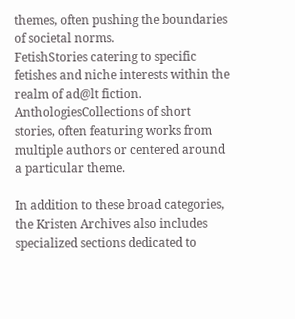themes, often pushing the boundaries of societal norms.
FetishStories catering to specific fetishes and niche interests within the realm of ad@lt fiction.
AnthologiesCollections of short stories, often featuring works from multiple authors or centered around a particular theme.

In addition to these broad categories, the Kristen Archives also includes specialized sections dedicated to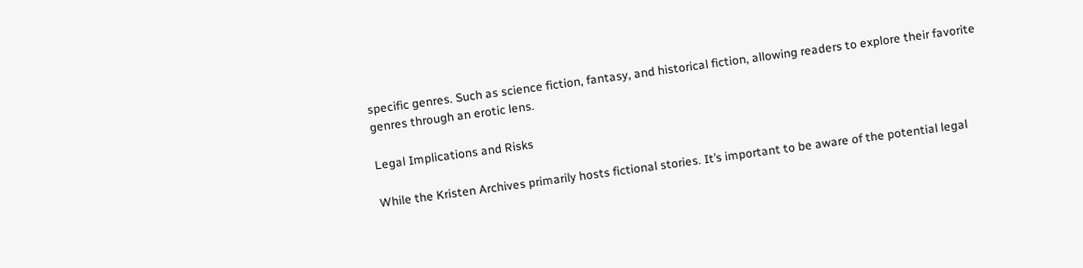specific genres. Such as science fiction, fantasy, and historical fiction, allowing readers to explore their favorite genres through an erotic lens.

Legal Implications and Risks

While the Kristen Archives primarily hosts fictional stories. It’s important to be aware of the potential legal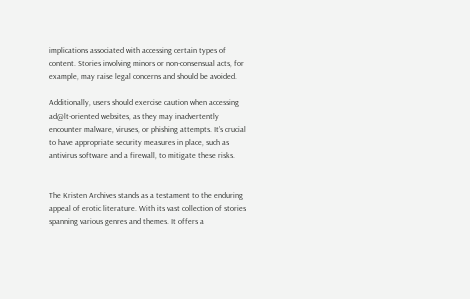implications associated with accessing certain types of content. Stories involving minors or non-consensual acts, for example, may raise legal concerns and should be avoided.

Additionally, users should exercise caution when accessing ad@lt-oriented websites, as they may inadvertently encounter malware, viruses, or phishing attempts. It’s crucial to have appropriate security measures in place, such as antivirus software and a firewall, to mitigate these risks.


The Kristen Archives stands as a testament to the enduring appeal of erotic literature. With its vast collection of stories spanning various genres and themes. It offers a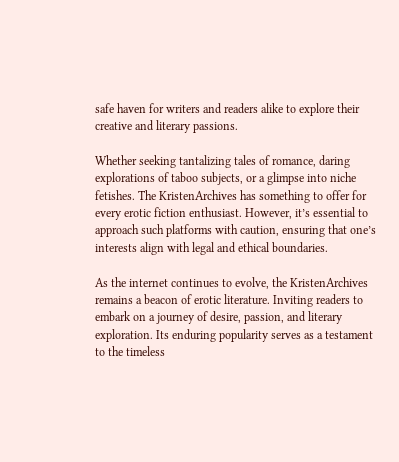safe haven for writers and readers alike to explore their creative and literary passions.

Whether seeking tantalizing tales of romance, daring explorations of taboo subjects, or a glimpse into niche fetishes. The KristenArchives has something to offer for every erotic fiction enthusiast. However, it’s essential to approach such platforms with caution, ensuring that one’s interests align with legal and ethical boundaries.

As the internet continues to evolve, the KristenArchives remains a beacon of erotic literature. Inviting readers to embark on a journey of desire, passion, and literary exploration. Its enduring popularity serves as a testament to the timeless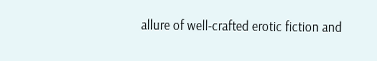allure of well-crafted erotic fiction and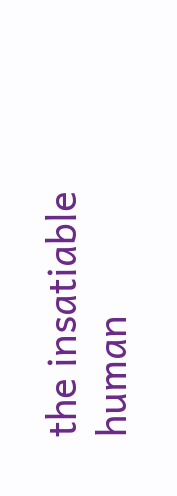the insatiable human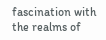fascination with the realms of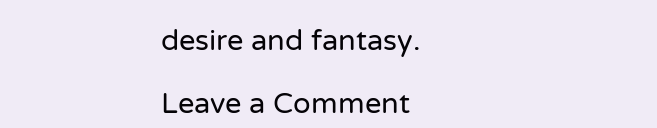desire and fantasy.

Leave a Comment